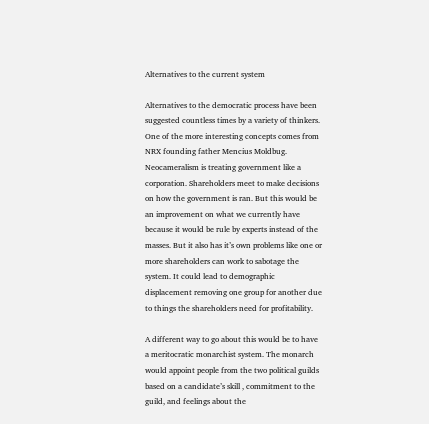Alternatives to the current system

Alternatives to the democratic process have been suggested countless times by a variety of thinkers. One of the more interesting concepts comes from NRX founding father Mencius Moldbug. Neocameralism is treating government like a corporation. Shareholders meet to make decisions on how the government is ran. But this would be an improvement on what we currently have because it would be rule by experts instead of the masses. But it also has it’s own problems like one or more shareholders can work to sabotage the system. It could lead to demographic displacement removing one group for another due to things the shareholders need for profitability.

A different way to go about this would be to have a meritocratic monarchist system. The monarch would appoint people from the two political guilds based on a candidate’s skill , commitment to the guild, and feelings about the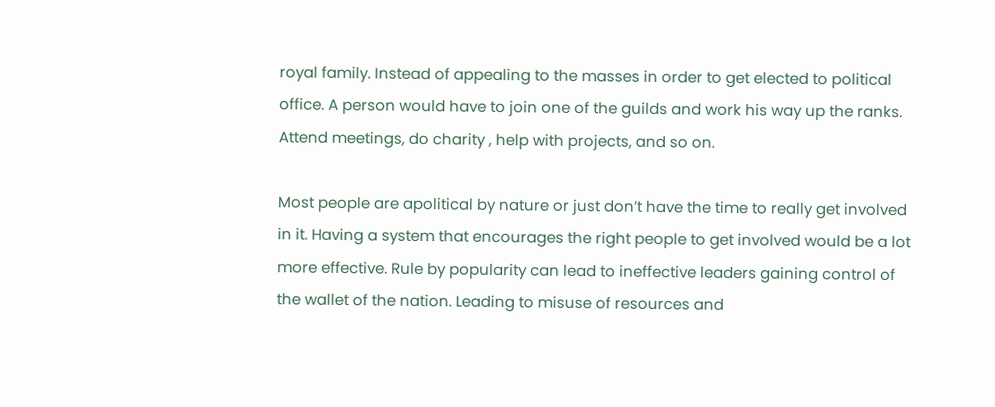royal family. Instead of appealing to the masses in order to get elected to political office. A person would have to join one of the guilds and work his way up the ranks. Attend meetings, do charity , help with projects, and so on.

Most people are apolitical by nature or just don’t have the time to really get involved in it. Having a system that encourages the right people to get involved would be a lot more effective. Rule by popularity can lead to ineffective leaders gaining control of the wallet of the nation. Leading to misuse of resources and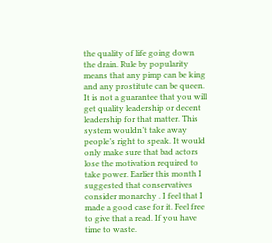the quality of life going down the drain. Rule by popularity means that any pimp can be king and any prostitute can be queen. It is not a guarantee that you will get quality leadership or decent leadership for that matter. This system wouldn’t take away people’s right to speak. It would only make sure that bad actors lose the motivation required to take power. Earlier this month I suggested that conservatives consider monarchy . I feel that I made a good case for it. Feel free to give that a read. If you have time to waste.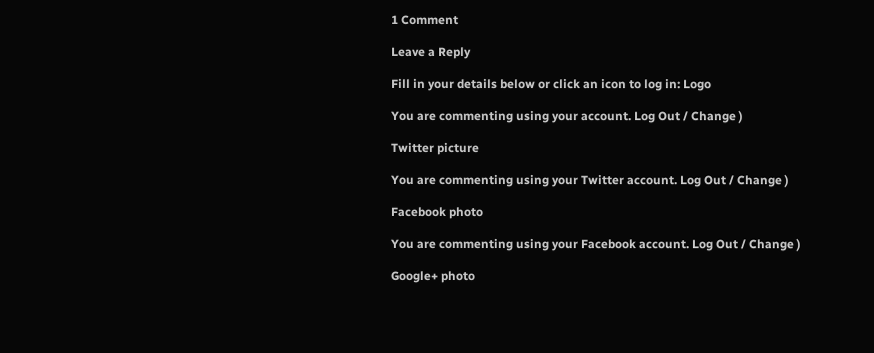1 Comment

Leave a Reply

Fill in your details below or click an icon to log in: Logo

You are commenting using your account. Log Out / Change )

Twitter picture

You are commenting using your Twitter account. Log Out / Change )

Facebook photo

You are commenting using your Facebook account. Log Out / Change )

Google+ photo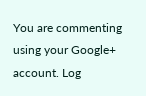You are commenting using your Google+ account. Log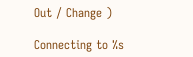Out / Change )

Connecting to %s